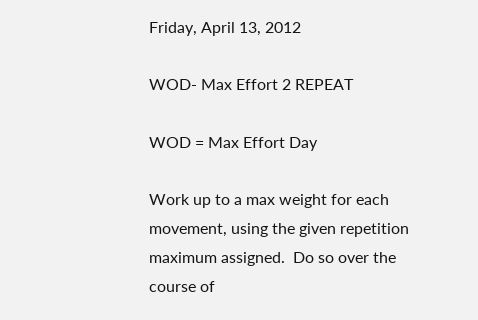Friday, April 13, 2012

WOD- Max Effort 2 REPEAT

WOD = Max Effort Day

Work up to a max weight for each movement, using the given repetition maximum assigned.  Do so over the course of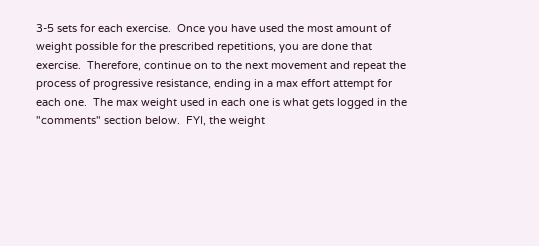3-5 sets for each exercise.  Once you have used the most amount of weight possible for the prescribed repetitions, you are done that exercise.  Therefore, continue on to the next movement and repeat the process of progressive resistance, ending in a max effort attempt for each one.  The max weight used in each one is what gets logged in the "comments" section below.  FYI, the weight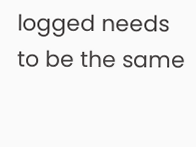logged needs to be the same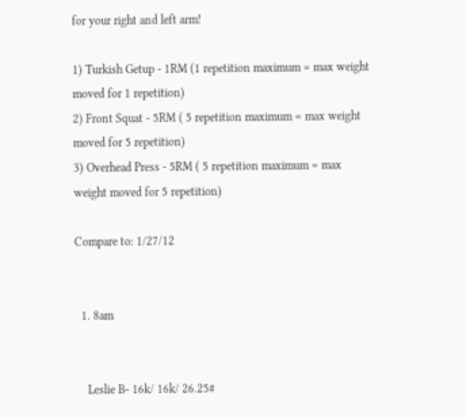for your right and left arm!

1) Turkish Getup - 1RM (1 repetition maximum = max weight moved for 1 repetition)
2) Front Squat - 5RM ( 5 repetition maximum = max weight moved for 5 repetition)
3) Overhead Press - 5RM ( 5 repetition maximum = max weight moved for 5 repetition)

Compare to: 1/27/12


  1. 8am


    Leslie B- 16k/ 16k/ 26.25#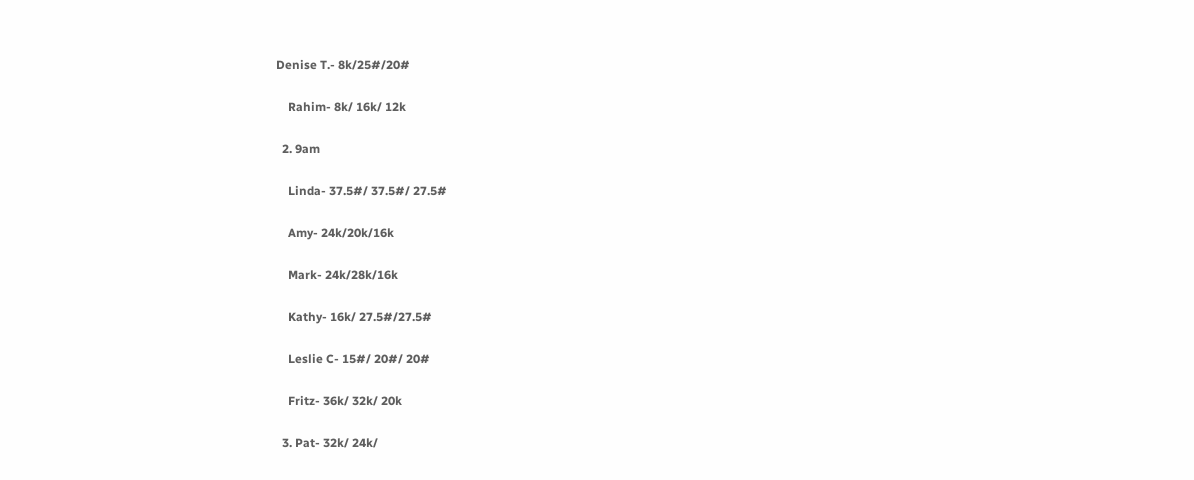Denise T.- 8k/25#/20#

    Rahim- 8k/ 16k/ 12k

  2. 9am

    Linda- 37.5#/ 37.5#/ 27.5#

    Amy- 24k/20k/16k

    Mark- 24k/28k/16k

    Kathy- 16k/ 27.5#/27.5#

    Leslie C- 15#/ 20#/ 20#

    Fritz- 36k/ 32k/ 20k

  3. Pat- 32k/ 24k/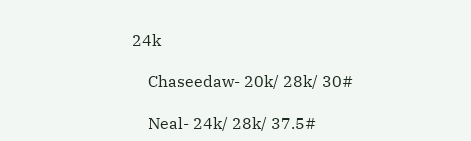24k

    Chaseedaw- 20k/ 28k/ 30#

    Neal- 24k/ 28k/ 37.5#